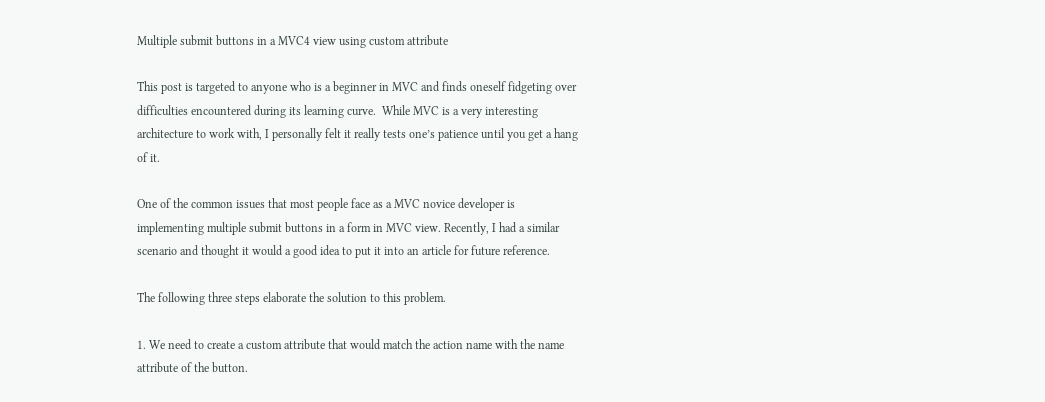Multiple submit buttons in a MVC4 view using custom attribute

This post is targeted to anyone who is a beginner in MVC and finds oneself fidgeting over difficulties encountered during its learning curve.  While MVC is a very interesting architecture to work with, I personally felt it really tests one’s patience until you get a hang of it.

One of the common issues that most people face as a MVC novice developer is implementing multiple submit buttons in a form in MVC view. Recently, I had a similar scenario and thought it would a good idea to put it into an article for future reference.

The following three steps elaborate the solution to this problem.

1. We need to create a custom attribute that would match the action name with the name attribute of the button.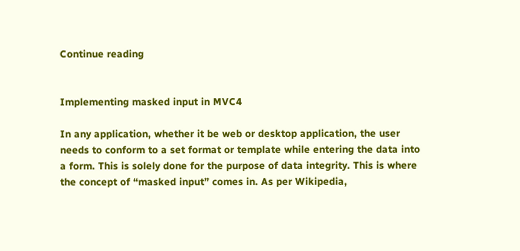Continue reading


Implementing masked input in MVC4

In any application, whether it be web or desktop application, the user needs to conform to a set format or template while entering the data into a form. This is solely done for the purpose of data integrity. This is where the concept of “masked input” comes in. As per Wikipedia,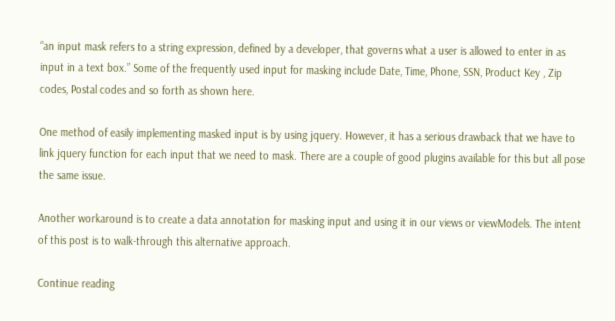“an input mask refers to a string expression, defined by a developer, that governs what a user is allowed to enter in as input in a text box.” Some of the frequently used input for masking include Date, Time, Phone, SSN, Product Key , Zip codes, Postal codes and so forth as shown here.

One method of easily implementing masked input is by using jquery. However, it has a serious drawback that we have to link jquery function for each input that we need to mask. There are a couple of good plugins available for this but all pose the same issue.

Another workaround is to create a data annotation for masking input and using it in our views or viewModels. The intent of this post is to walk-through this alternative approach.

Continue reading